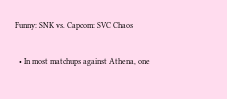Funny: SNK vs. Capcom: SVC Chaos

  • In most matchups against Athena, one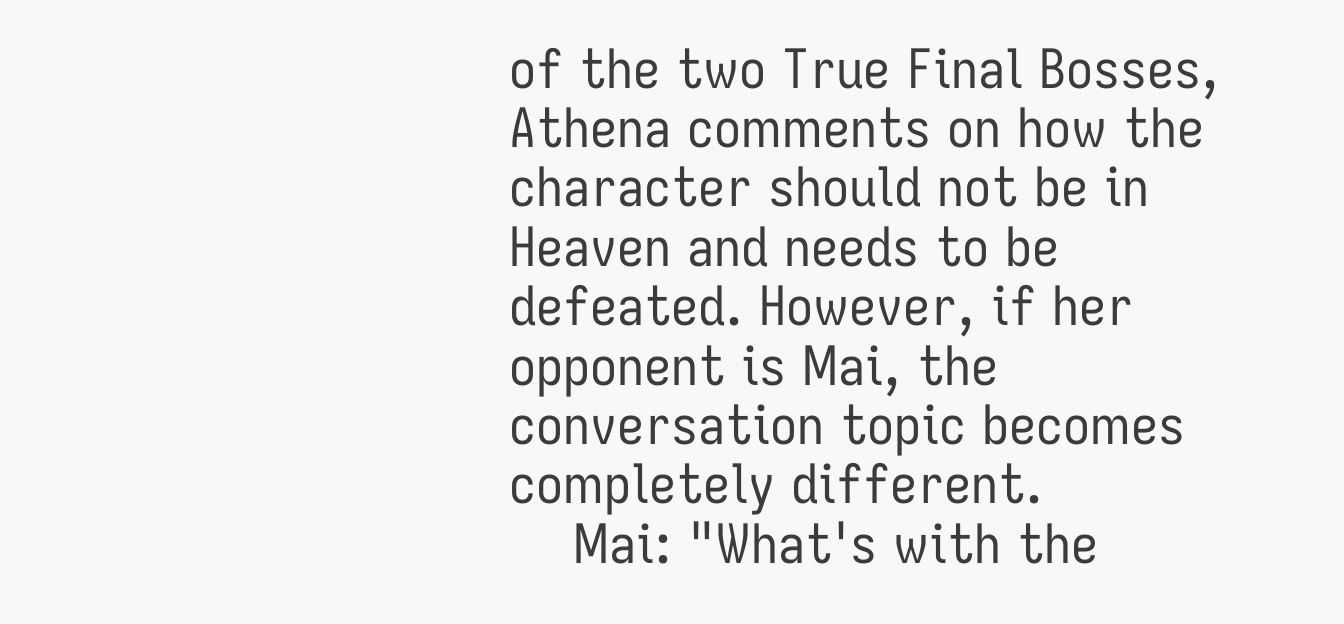of the two True Final Bosses, Athena comments on how the character should not be in Heaven and needs to be defeated. However, if her opponent is Mai, the conversation topic becomes completely different.
    Mai: "What's with the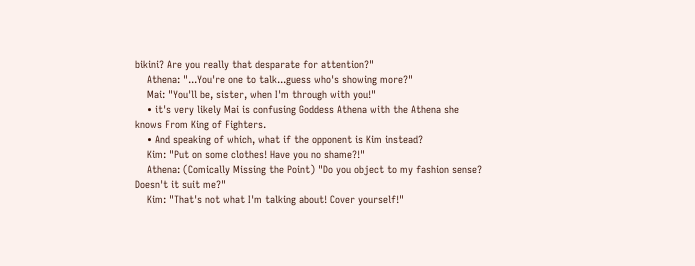bikini? Are you really that desparate for attention?"
    Athena: "...You're one to talk...guess who's showing more?"
    Mai: "You'll be, sister, when I'm through with you!"
    • it's very likely Mai is confusing Goddess Athena with the Athena she knows From King of Fighters.
    • And speaking of which, what if the opponent is Kim instead?
    Kim: "Put on some clothes! Have you no shame?!"
    Athena: (Comically Missing the Point) "Do you object to my fashion sense? Doesn't it suit me?"
    Kim: "That's not what I'm talking about! Cover yourself!"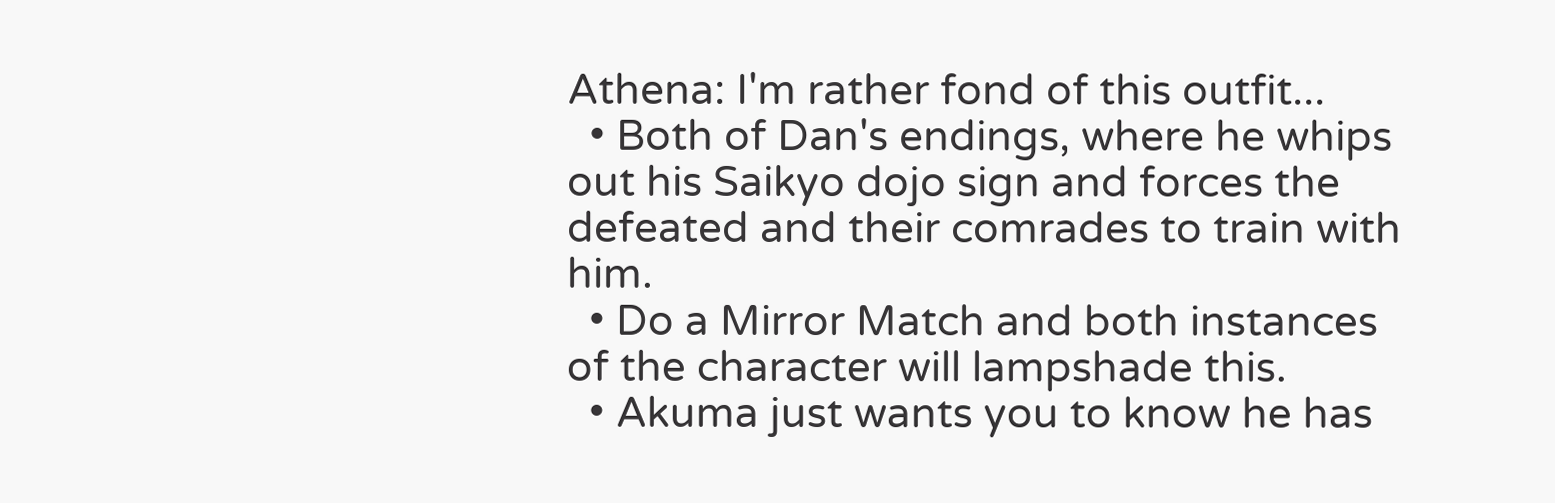Athena: I'm rather fond of this outfit...
  • Both of Dan's endings, where he whips out his Saikyo dojo sign and forces the defeated and their comrades to train with him.
  • Do a Mirror Match and both instances of the character will lampshade this.
  • Akuma just wants you to know he has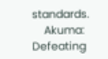standards.
    Akuma: Defeating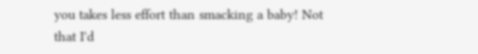you takes less effort than smacking a baby! Not that I'd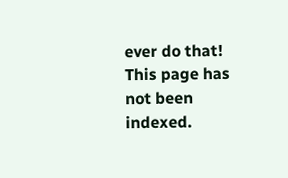ever do that!
This page has not been indexed.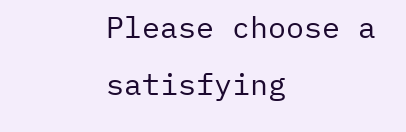Please choose a satisfying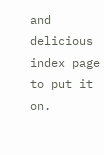and delicious index page to put it on.